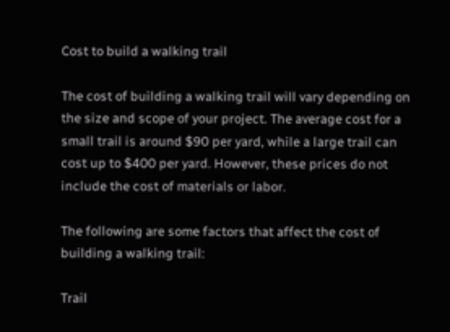Cost to build a walking trail

The cost of building a walking trail will vary depending on the size and scope of your project. The average cost for a small trail is around $90 per yard, while a large trail can cost up to $400 per yard. However, these prices do not include the cost of materials or labor.

The following are some factors that affect the cost of building a walking trail:

Trail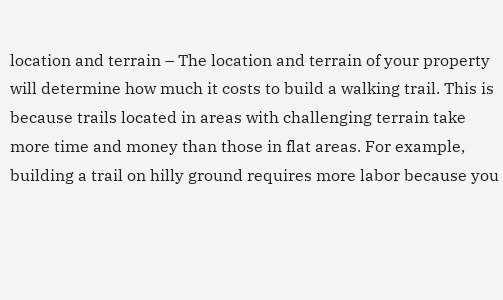location and terrain – The location and terrain of your property will determine how much it costs to build a walking trail. This is because trails located in areas with challenging terrain take more time and money than those in flat areas. For example, building a trail on hilly ground requires more labor because you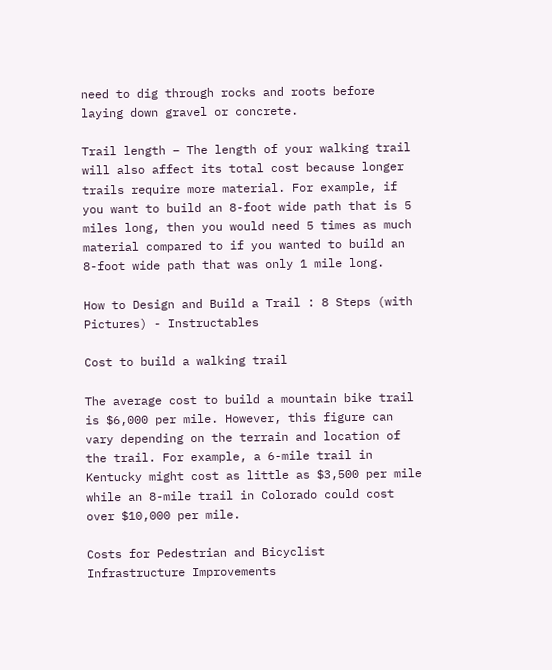need to dig through rocks and roots before laying down gravel or concrete.

Trail length – The length of your walking trail will also affect its total cost because longer trails require more material. For example, if you want to build an 8-foot wide path that is 5 miles long, then you would need 5 times as much material compared to if you wanted to build an 8-foot wide path that was only 1 mile long.

How to Design and Build a Trail : 8 Steps (with Pictures) - Instructables

Cost to build a walking trail

The average cost to build a mountain bike trail is $6,000 per mile. However, this figure can vary depending on the terrain and location of the trail. For example, a 6-mile trail in Kentucky might cost as little as $3,500 per mile while an 8-mile trail in Colorado could cost over $10,000 per mile.

Costs for Pedestrian and Bicyclist Infrastructure Improvements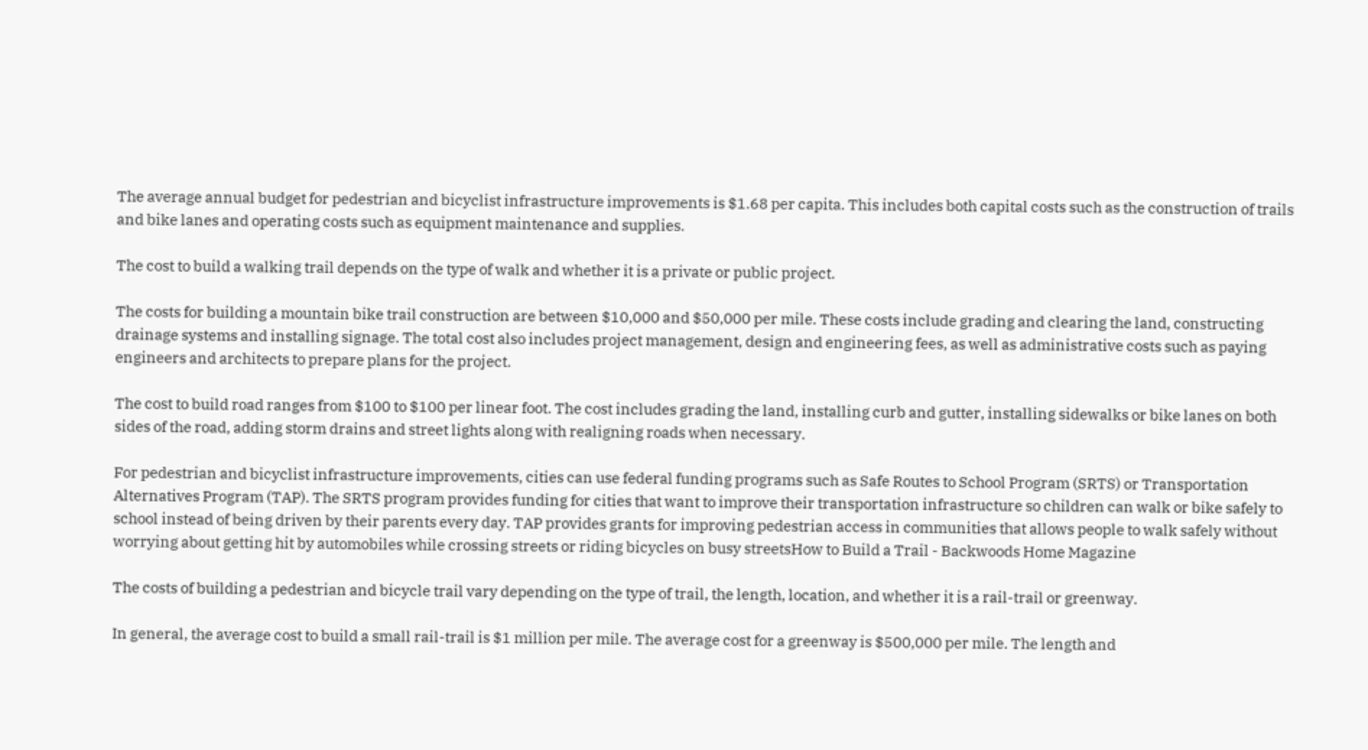The average annual budget for pedestrian and bicyclist infrastructure improvements is $1.68 per capita. This includes both capital costs such as the construction of trails and bike lanes and operating costs such as equipment maintenance and supplies.

The cost to build a walking trail depends on the type of walk and whether it is a private or public project.

The costs for building a mountain bike trail construction are between $10,000 and $50,000 per mile. These costs include grading and clearing the land, constructing drainage systems and installing signage. The total cost also includes project management, design and engineering fees, as well as administrative costs such as paying engineers and architects to prepare plans for the project.

The cost to build road ranges from $100 to $100 per linear foot. The cost includes grading the land, installing curb and gutter, installing sidewalks or bike lanes on both sides of the road, adding storm drains and street lights along with realigning roads when necessary.

For pedestrian and bicyclist infrastructure improvements, cities can use federal funding programs such as Safe Routes to School Program (SRTS) or Transportation Alternatives Program (TAP). The SRTS program provides funding for cities that want to improve their transportation infrastructure so children can walk or bike safely to school instead of being driven by their parents every day. TAP provides grants for improving pedestrian access in communities that allows people to walk safely without worrying about getting hit by automobiles while crossing streets or riding bicycles on busy streetsHow to Build a Trail - Backwoods Home Magazine

The costs of building a pedestrian and bicycle trail vary depending on the type of trail, the length, location, and whether it is a rail-trail or greenway.

In general, the average cost to build a small rail-trail is $1 million per mile. The average cost for a greenway is $500,000 per mile. The length and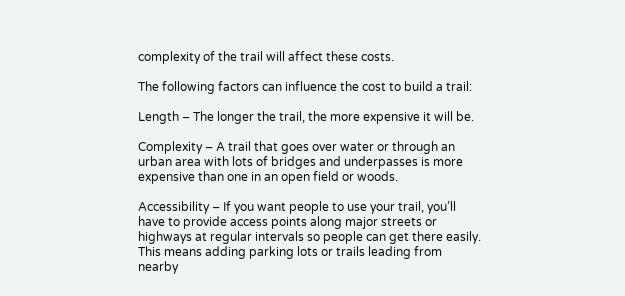complexity of the trail will affect these costs.

The following factors can influence the cost to build a trail:

Length – The longer the trail, the more expensive it will be.

Complexity – A trail that goes over water or through an urban area with lots of bridges and underpasses is more expensive than one in an open field or woods.

Accessibility – If you want people to use your trail, you’ll have to provide access points along major streets or highways at regular intervals so people can get there easily. This means adding parking lots or trails leading from nearby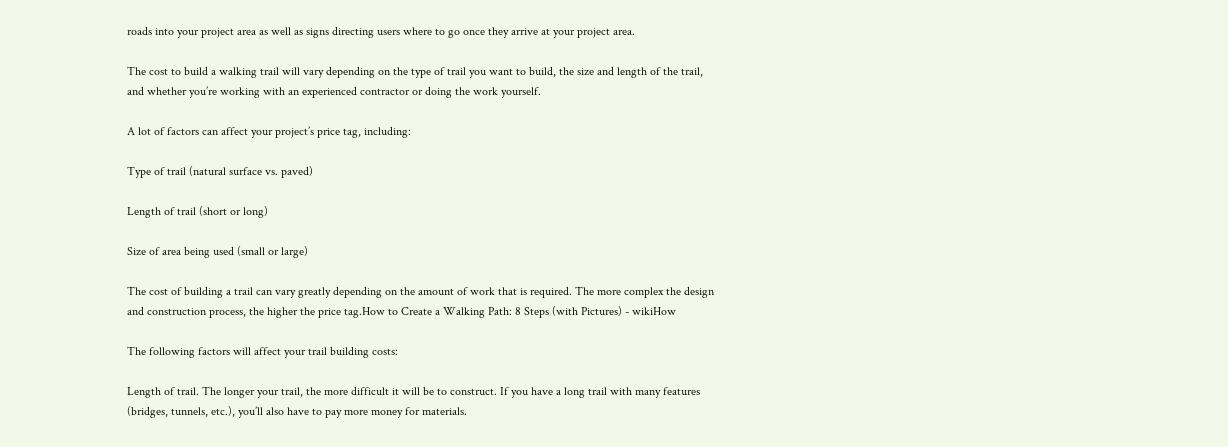roads into your project area as well as signs directing users where to go once they arrive at your project area.

The cost to build a walking trail will vary depending on the type of trail you want to build, the size and length of the trail, and whether you’re working with an experienced contractor or doing the work yourself.

A lot of factors can affect your project’s price tag, including:

Type of trail (natural surface vs. paved)

Length of trail (short or long)

Size of area being used (small or large)

The cost of building a trail can vary greatly depending on the amount of work that is required. The more complex the design and construction process, the higher the price tag.How to Create a Walking Path: 8 Steps (with Pictures) - wikiHow

The following factors will affect your trail building costs:

Length of trail. The longer your trail, the more difficult it will be to construct. If you have a long trail with many features (bridges, tunnels, etc.), you’ll also have to pay more money for materials.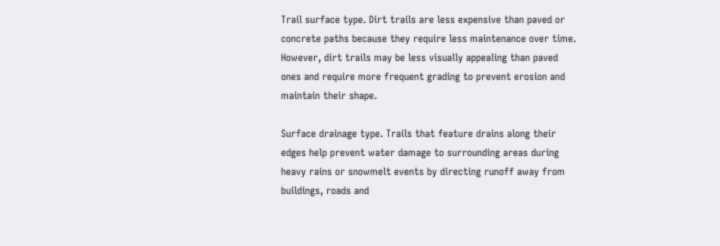Trail surface type. Dirt trails are less expensive than paved or concrete paths because they require less maintenance over time. However, dirt trails may be less visually appealing than paved ones and require more frequent grading to prevent erosion and maintain their shape.

Surface drainage type. Trails that feature drains along their edges help prevent water damage to surrounding areas during heavy rains or snowmelt events by directing runoff away from buildings, roads and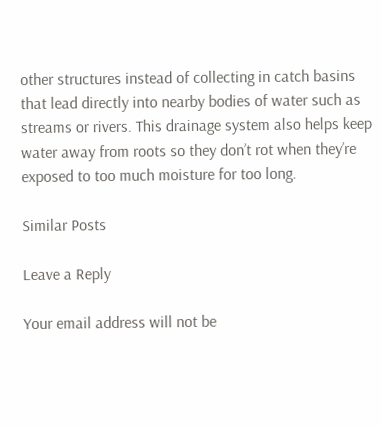other structures instead of collecting in catch basins that lead directly into nearby bodies of water such as streams or rivers. This drainage system also helps keep water away from roots so they don’t rot when they’re exposed to too much moisture for too long.

Similar Posts

Leave a Reply

Your email address will not be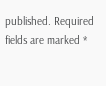published. Required fields are marked *